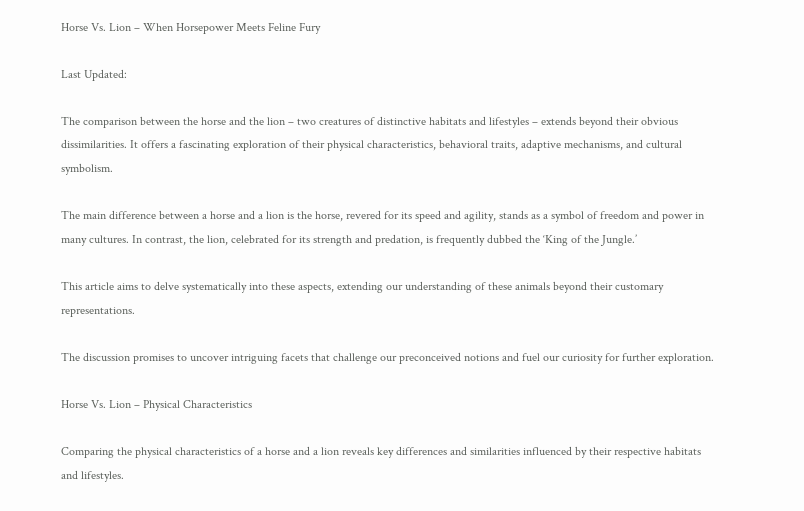Horse Vs. Lion – When Horsepower Meets Feline Fury

Last Updated:

The comparison between the horse and the lion – two creatures of distinctive habitats and lifestyles – extends beyond their obvious dissimilarities. It offers a fascinating exploration of their physical characteristics, behavioral traits, adaptive mechanisms, and cultural symbolism.

The main difference between a horse and a lion is the horse, revered for its speed and agility, stands as a symbol of freedom and power in many cultures. In contrast, the lion, celebrated for its strength and predation, is frequently dubbed the ‘King of the Jungle.’

This article aims to delve systematically into these aspects, extending our understanding of these animals beyond their customary representations.

The discussion promises to uncover intriguing facets that challenge our preconceived notions and fuel our curiosity for further exploration.

Horse Vs. Lion – Physical Characteristics

Comparing the physical characteristics of a horse and a lion reveals key differences and similarities influenced by their respective habitats and lifestyles.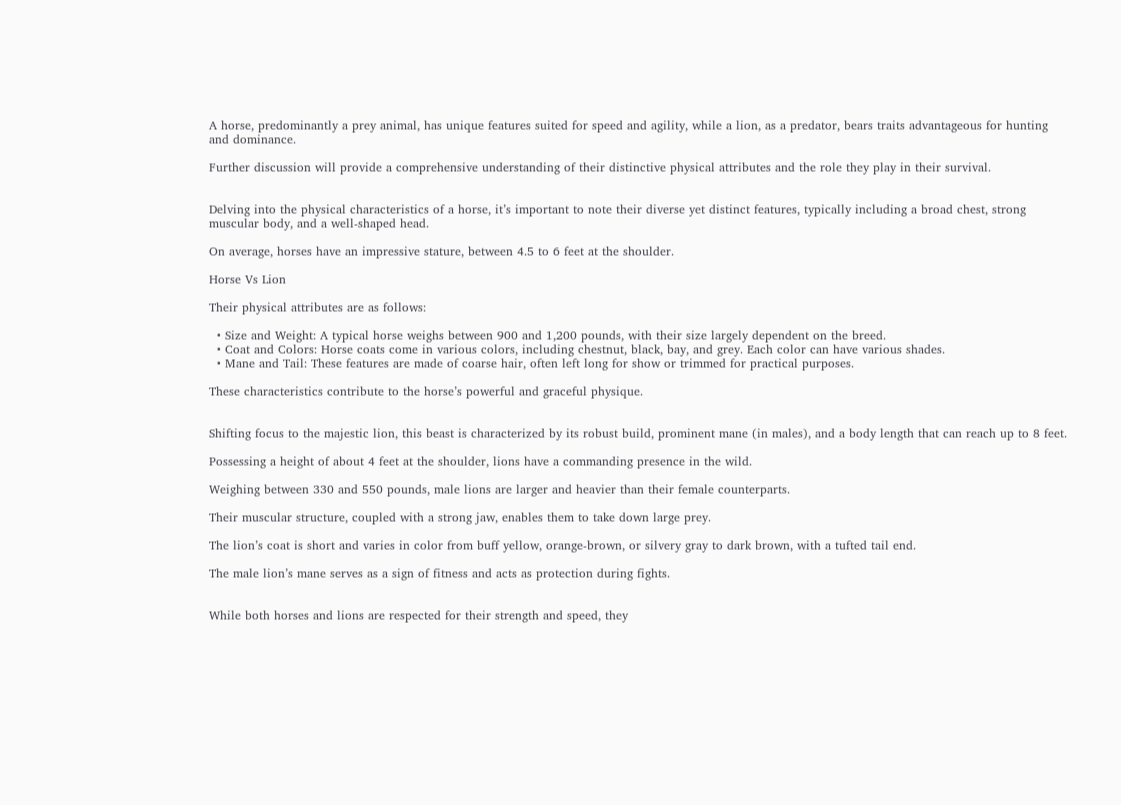A horse, predominantly a prey animal, has unique features suited for speed and agility, while a lion, as a predator, bears traits advantageous for hunting and dominance.

Further discussion will provide a comprehensive understanding of their distinctive physical attributes and the role they play in their survival.


Delving into the physical characteristics of a horse, it’s important to note their diverse yet distinct features, typically including a broad chest, strong muscular body, and a well-shaped head.

On average, horses have an impressive stature, between 4.5 to 6 feet at the shoulder.

Horse Vs Lion

Their physical attributes are as follows:

  • Size and Weight: A typical horse weighs between 900 and 1,200 pounds, with their size largely dependent on the breed.
  • Coat and Colors: Horse coats come in various colors, including chestnut, black, bay, and grey. Each color can have various shades.
  • Mane and Tail: These features are made of coarse hair, often left long for show or trimmed for practical purposes.

These characteristics contribute to the horse’s powerful and graceful physique.


Shifting focus to the majestic lion, this beast is characterized by its robust build, prominent mane (in males), and a body length that can reach up to 8 feet.

Possessing a height of about 4 feet at the shoulder, lions have a commanding presence in the wild.

Weighing between 330 and 550 pounds, male lions are larger and heavier than their female counterparts.

Their muscular structure, coupled with a strong jaw, enables them to take down large prey.

The lion’s coat is short and varies in color from buff yellow, orange-brown, or silvery gray to dark brown, with a tufted tail end.

The male lion’s mane serves as a sign of fitness and acts as protection during fights.


While both horses and lions are respected for their strength and speed, they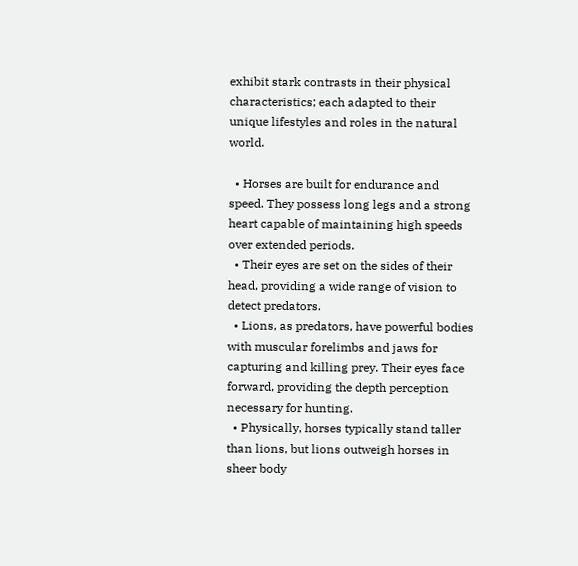exhibit stark contrasts in their physical characteristics; each adapted to their unique lifestyles and roles in the natural world.

  • Horses are built for endurance and speed. They possess long legs and a strong heart capable of maintaining high speeds over extended periods.
  • Their eyes are set on the sides of their head, providing a wide range of vision to detect predators.
  • Lions, as predators, have powerful bodies with muscular forelimbs and jaws for capturing and killing prey. Their eyes face forward, providing the depth perception necessary for hunting.
  • Physically, horses typically stand taller than lions, but lions outweigh horses in sheer body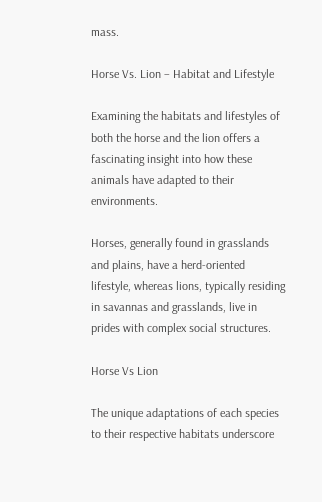mass.

Horse Vs. Lion – Habitat and Lifestyle

Examining the habitats and lifestyles of both the horse and the lion offers a fascinating insight into how these animals have adapted to their environments.

Horses, generally found in grasslands and plains, have a herd-oriented lifestyle, whereas lions, typically residing in savannas and grasslands, live in prides with complex social structures.

Horse Vs Lion

The unique adaptations of each species to their respective habitats underscore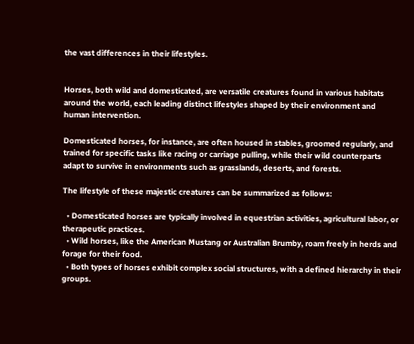the vast differences in their lifestyles.


Horses, both wild and domesticated, are versatile creatures found in various habitats around the world, each leading distinct lifestyles shaped by their environment and human intervention.

Domesticated horses, for instance, are often housed in stables, groomed regularly, and trained for specific tasks like racing or carriage pulling, while their wild counterparts adapt to survive in environments such as grasslands, deserts, and forests.

The lifestyle of these majestic creatures can be summarized as follows:

  • Domesticated horses are typically involved in equestrian activities, agricultural labor, or therapeutic practices.
  • Wild horses, like the American Mustang or Australian Brumby, roam freely in herds and forage for their food.
  • Both types of horses exhibit complex social structures, with a defined hierarchy in their groups.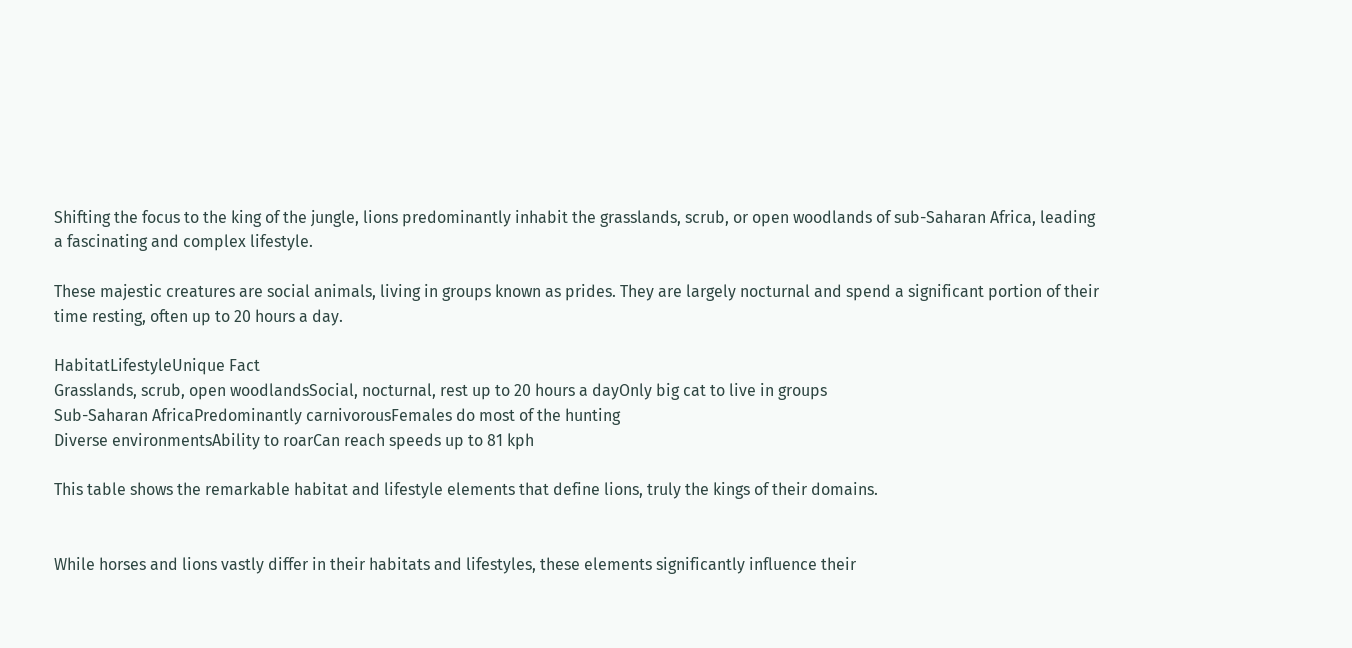Shifting the focus to the king of the jungle, lions predominantly inhabit the grasslands, scrub, or open woodlands of sub-Saharan Africa, leading a fascinating and complex lifestyle.

These majestic creatures are social animals, living in groups known as prides. They are largely nocturnal and spend a significant portion of their time resting, often up to 20 hours a day.

HabitatLifestyleUnique Fact
Grasslands, scrub, open woodlandsSocial, nocturnal, rest up to 20 hours a dayOnly big cat to live in groups
Sub-Saharan AfricaPredominantly carnivorousFemales do most of the hunting
Diverse environmentsAbility to roarCan reach speeds up to 81 kph

This table shows the remarkable habitat and lifestyle elements that define lions, truly the kings of their domains.


While horses and lions vastly differ in their habitats and lifestyles, these elements significantly influence their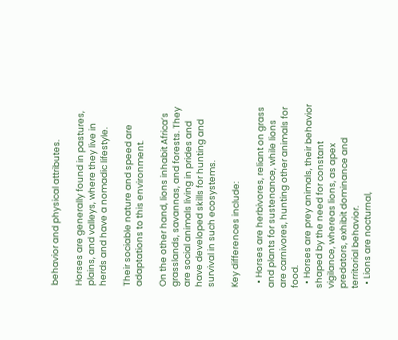behavior and physical attributes.

Horses are generally found in pastures, plains, and valleys, where they live in herds and have a nomadic lifestyle.

Their sociable nature and speed are adaptations to this environment.

On the other hand, lions inhabit Africa’s grasslands, savannas, and forests. They are social animals living in prides and have developed skills for hunting and survival in such ecosystems.

Key differences include:

  • Horses are herbivores, reliant on grass and plants for sustenance, while lions are carnivores, hunting other animals for food.
  • Horses are prey animals, their behavior shaped by the need for constant vigilance, whereas lions, as apex predators, exhibit dominance and territorial behavior.
  • Lions are nocturnal,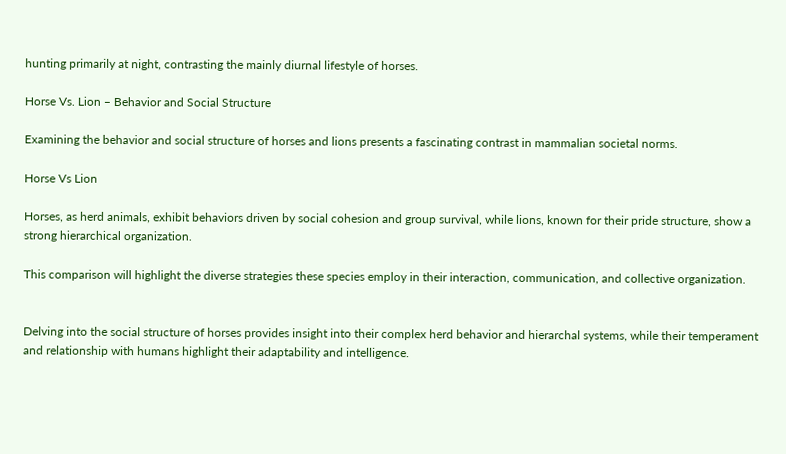hunting primarily at night, contrasting the mainly diurnal lifestyle of horses.

Horse Vs. Lion – Behavior and Social Structure

Examining the behavior and social structure of horses and lions presents a fascinating contrast in mammalian societal norms.

Horse Vs Lion

Horses, as herd animals, exhibit behaviors driven by social cohesion and group survival, while lions, known for their pride structure, show a strong hierarchical organization.

This comparison will highlight the diverse strategies these species employ in their interaction, communication, and collective organization.


Delving into the social structure of horses provides insight into their complex herd behavior and hierarchal systems, while their temperament and relationship with humans highlight their adaptability and intelligence.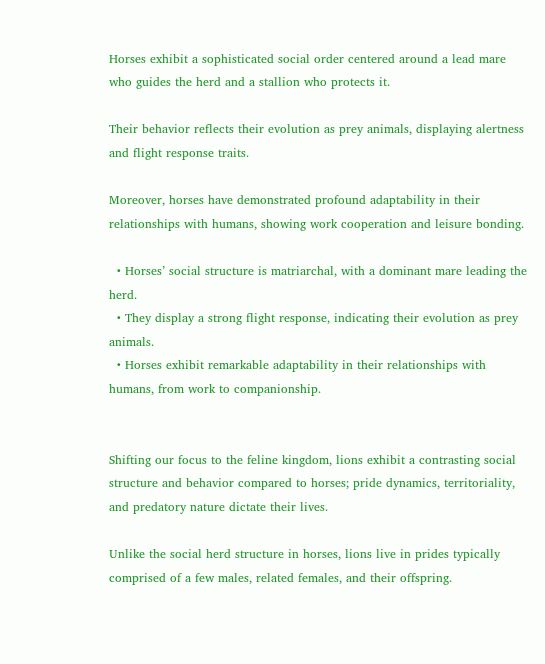Horses exhibit a sophisticated social order centered around a lead mare who guides the herd and a stallion who protects it.

Their behavior reflects their evolution as prey animals, displaying alertness and flight response traits.

Moreover, horses have demonstrated profound adaptability in their relationships with humans, showing work cooperation and leisure bonding.

  • Horses’ social structure is matriarchal, with a dominant mare leading the herd.
  • They display a strong flight response, indicating their evolution as prey animals.
  • Horses exhibit remarkable adaptability in their relationships with humans, from work to companionship.


Shifting our focus to the feline kingdom, lions exhibit a contrasting social structure and behavior compared to horses; pride dynamics, territoriality, and predatory nature dictate their lives.

Unlike the social herd structure in horses, lions live in prides typically comprised of a few males, related females, and their offspring.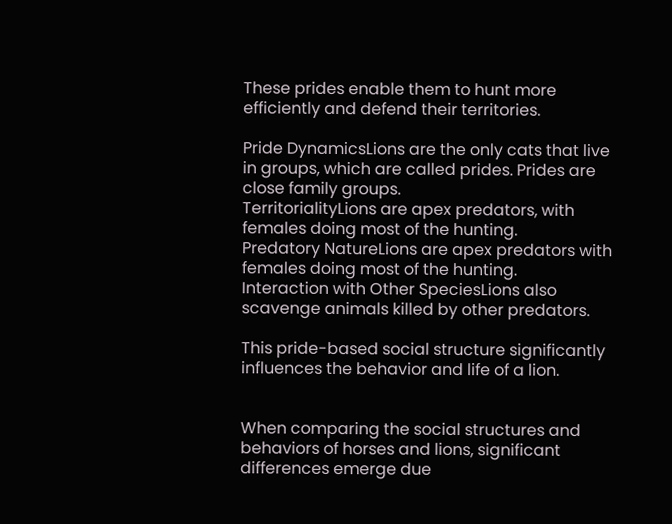These prides enable them to hunt more efficiently and defend their territories.

Pride DynamicsLions are the only cats that live in groups, which are called prides. Prides are close family groups.
TerritorialityLions are apex predators, with females doing most of the hunting.
Predatory NatureLions are apex predators with females doing most of the hunting.
Interaction with Other SpeciesLions also scavenge animals killed by other predators.

This pride-based social structure significantly influences the behavior and life of a lion.


When comparing the social structures and behaviors of horses and lions, significant differences emerge due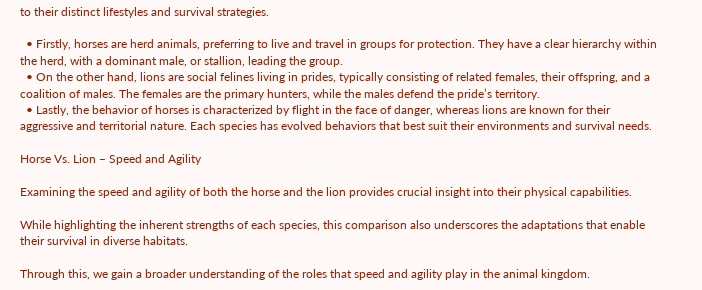to their distinct lifestyles and survival strategies.

  • Firstly, horses are herd animals, preferring to live and travel in groups for protection. They have a clear hierarchy within the herd, with a dominant male, or stallion, leading the group.
  • On the other hand, lions are social felines living in prides, typically consisting of related females, their offspring, and a coalition of males. The females are the primary hunters, while the males defend the pride’s territory.
  • Lastly, the behavior of horses is characterized by flight in the face of danger, whereas lions are known for their aggressive and territorial nature. Each species has evolved behaviors that best suit their environments and survival needs.

Horse Vs. Lion – Speed and Agility

Examining the speed and agility of both the horse and the lion provides crucial insight into their physical capabilities.

While highlighting the inherent strengths of each species, this comparison also underscores the adaptations that enable their survival in diverse habitats.

Through this, we gain a broader understanding of the roles that speed and agility play in the animal kingdom.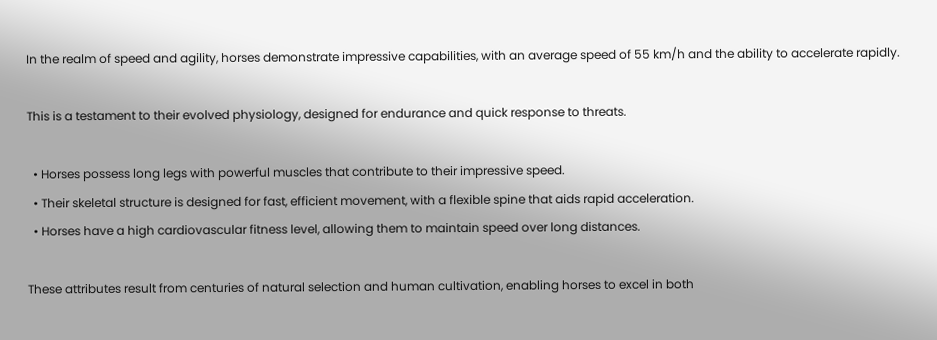In the realm of speed and agility, horses demonstrate impressive capabilities, with an average speed of 55 km/h and the ability to accelerate rapidly.

This is a testament to their evolved physiology, designed for endurance and quick response to threats.

  • Horses possess long legs with powerful muscles that contribute to their impressive speed.
  • Their skeletal structure is designed for fast, efficient movement, with a flexible spine that aids rapid acceleration.
  • Horses have a high cardiovascular fitness level, allowing them to maintain speed over long distances.

These attributes result from centuries of natural selection and human cultivation, enabling horses to excel in both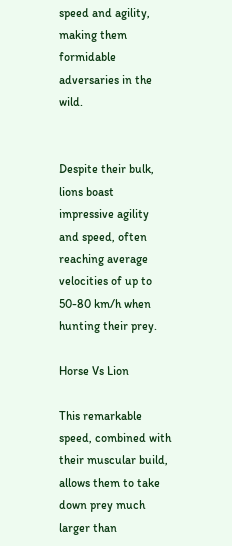speed and agility, making them formidable adversaries in the wild.


Despite their bulk, lions boast impressive agility and speed, often reaching average velocities of up to 50-80 km/h when hunting their prey.

Horse Vs Lion

This remarkable speed, combined with their muscular build, allows them to take down prey much larger than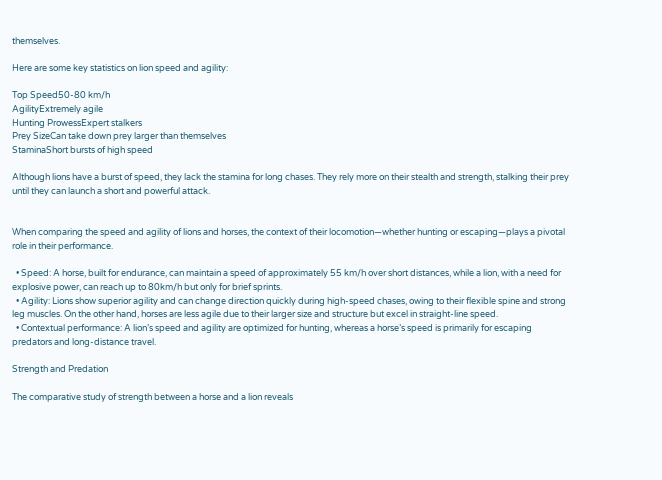themselves.

Here are some key statistics on lion speed and agility:

Top Speed50-80 km/h
AgilityExtremely agile
Hunting ProwessExpert stalkers
Prey SizeCan take down prey larger than themselves
StaminaShort bursts of high speed

Although lions have a burst of speed, they lack the stamina for long chases. They rely more on their stealth and strength, stalking their prey until they can launch a short and powerful attack.


When comparing the speed and agility of lions and horses, the context of their locomotion—whether hunting or escaping—plays a pivotal role in their performance.

  • Speed: A horse, built for endurance, can maintain a speed of approximately 55 km/h over short distances, while a lion, with a need for explosive power, can reach up to 80km/h but only for brief sprints.
  • Agility: Lions show superior agility and can change direction quickly during high-speed chases, owing to their flexible spine and strong leg muscles. On the other hand, horses are less agile due to their larger size and structure but excel in straight-line speed.
  • Contextual performance: A lion’s speed and agility are optimized for hunting, whereas a horse’s speed is primarily for escaping predators and long-distance travel.

Strength and Predation

The comparative study of strength between a horse and a lion reveals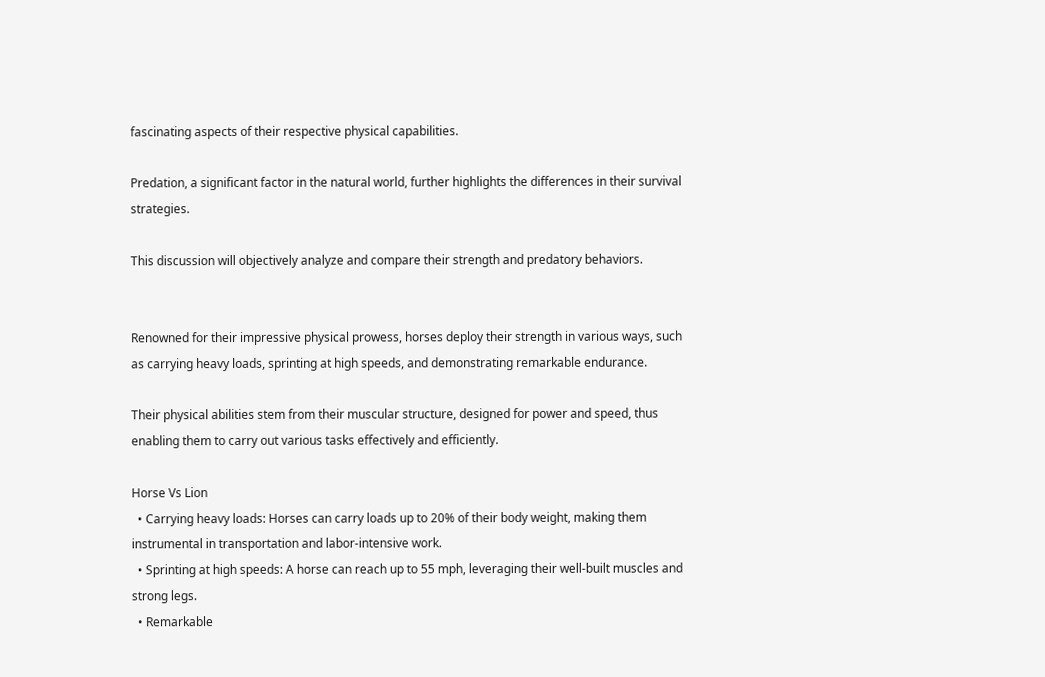fascinating aspects of their respective physical capabilities.

Predation, a significant factor in the natural world, further highlights the differences in their survival strategies.

This discussion will objectively analyze and compare their strength and predatory behaviors.


Renowned for their impressive physical prowess, horses deploy their strength in various ways, such as carrying heavy loads, sprinting at high speeds, and demonstrating remarkable endurance.

Their physical abilities stem from their muscular structure, designed for power and speed, thus enabling them to carry out various tasks effectively and efficiently.

Horse Vs Lion
  • Carrying heavy loads: Horses can carry loads up to 20% of their body weight, making them instrumental in transportation and labor-intensive work.
  • Sprinting at high speeds: A horse can reach up to 55 mph, leveraging their well-built muscles and strong legs.
  • Remarkable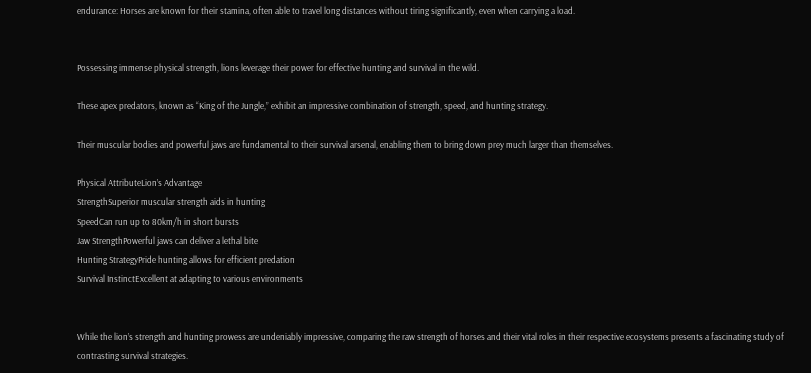endurance: Horses are known for their stamina, often able to travel long distances without tiring significantly, even when carrying a load.


Possessing immense physical strength, lions leverage their power for effective hunting and survival in the wild.

These apex predators, known as “King of the Jungle,” exhibit an impressive combination of strength, speed, and hunting strategy.

Their muscular bodies and powerful jaws are fundamental to their survival arsenal, enabling them to bring down prey much larger than themselves.

Physical AttributeLion’s Advantage
StrengthSuperior muscular strength aids in hunting
SpeedCan run up to 80km/h in short bursts
Jaw StrengthPowerful jaws can deliver a lethal bite
Hunting StrategyPride hunting allows for efficient predation
Survival InstinctExcellent at adapting to various environments


While the lion’s strength and hunting prowess are undeniably impressive, comparing the raw strength of horses and their vital roles in their respective ecosystems presents a fascinating study of contrasting survival strategies.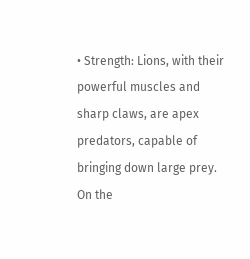• Strength: Lions, with their powerful muscles and sharp claws, are apex predators, capable of bringing down large prey. On the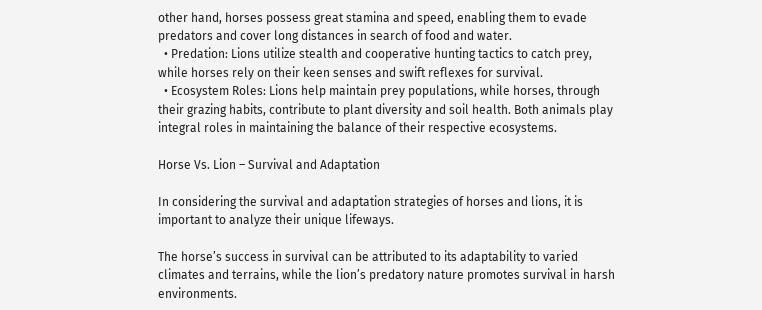other hand, horses possess great stamina and speed, enabling them to evade predators and cover long distances in search of food and water.
  • Predation: Lions utilize stealth and cooperative hunting tactics to catch prey, while horses rely on their keen senses and swift reflexes for survival.
  • Ecosystem Roles: Lions help maintain prey populations, while horses, through their grazing habits, contribute to plant diversity and soil health. Both animals play integral roles in maintaining the balance of their respective ecosystems.

Horse Vs. Lion – Survival and Adaptation

In considering the survival and adaptation strategies of horses and lions, it is important to analyze their unique lifeways.

The horse’s success in survival can be attributed to its adaptability to varied climates and terrains, while the lion’s predatory nature promotes survival in harsh environments.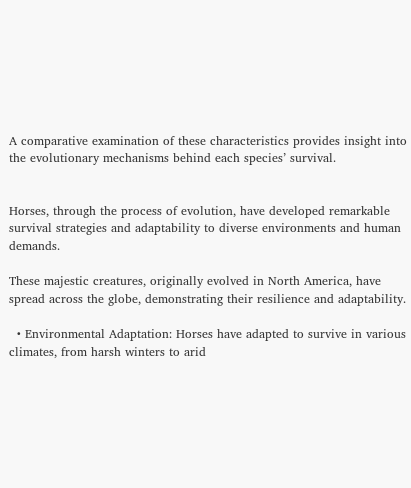A comparative examination of these characteristics provides insight into the evolutionary mechanisms behind each species’ survival.


Horses, through the process of evolution, have developed remarkable survival strategies and adaptability to diverse environments and human demands.

These majestic creatures, originally evolved in North America, have spread across the globe, demonstrating their resilience and adaptability.

  • Environmental Adaptation: Horses have adapted to survive in various climates, from harsh winters to arid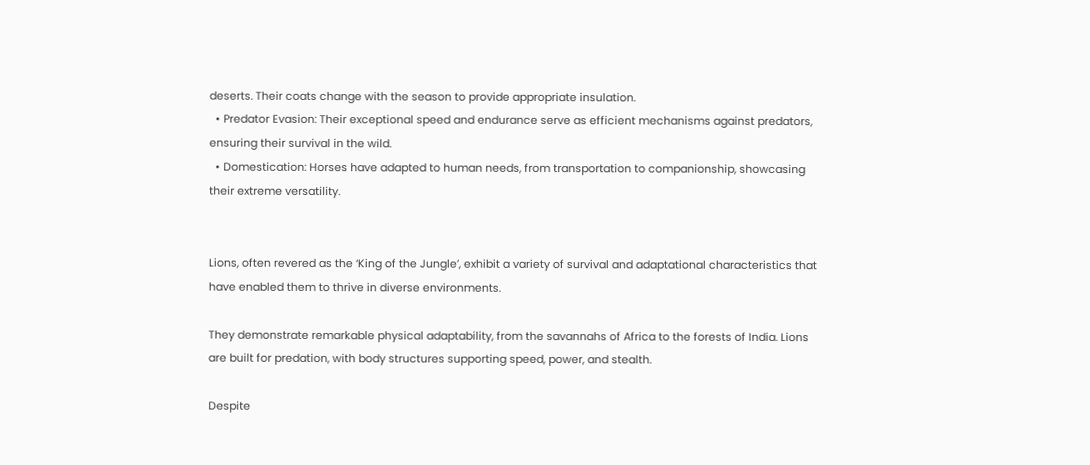deserts. Their coats change with the season to provide appropriate insulation.
  • Predator Evasion: Their exceptional speed and endurance serve as efficient mechanisms against predators, ensuring their survival in the wild.
  • Domestication: Horses have adapted to human needs, from transportation to companionship, showcasing their extreme versatility.


Lions, often revered as the ‘King of the Jungle’, exhibit a variety of survival and adaptational characteristics that have enabled them to thrive in diverse environments.

They demonstrate remarkable physical adaptability, from the savannahs of Africa to the forests of India. Lions are built for predation, with body structures supporting speed, power, and stealth.

Despite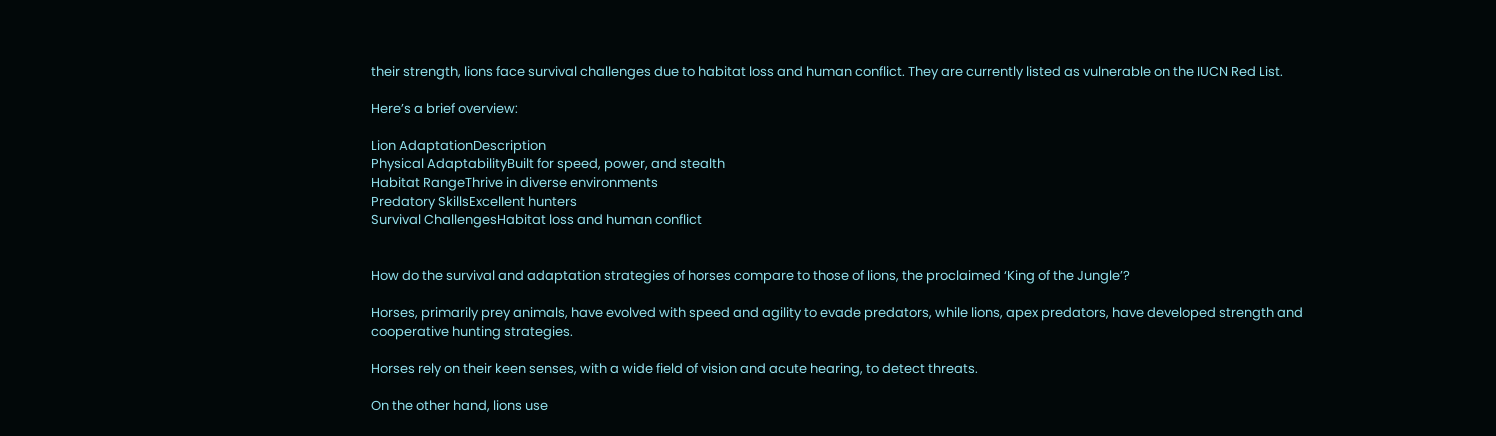their strength, lions face survival challenges due to habitat loss and human conflict. They are currently listed as vulnerable on the IUCN Red List.

Here’s a brief overview:

Lion AdaptationDescription
Physical AdaptabilityBuilt for speed, power, and stealth
Habitat RangeThrive in diverse environments
Predatory SkillsExcellent hunters
Survival ChallengesHabitat loss and human conflict


How do the survival and adaptation strategies of horses compare to those of lions, the proclaimed ‘King of the Jungle’?

Horses, primarily prey animals, have evolved with speed and agility to evade predators, while lions, apex predators, have developed strength and cooperative hunting strategies.

Horses rely on their keen senses, with a wide field of vision and acute hearing, to detect threats.

On the other hand, lions use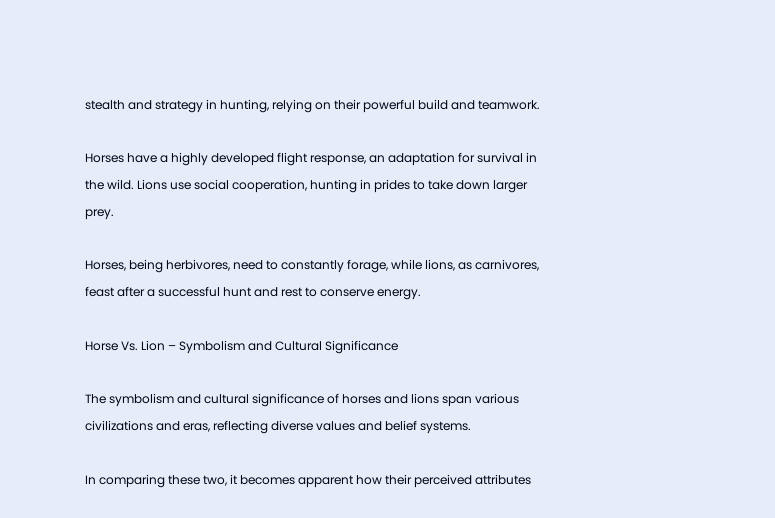stealth and strategy in hunting, relying on their powerful build and teamwork.

Horses have a highly developed flight response, an adaptation for survival in the wild. Lions use social cooperation, hunting in prides to take down larger prey.

Horses, being herbivores, need to constantly forage, while lions, as carnivores, feast after a successful hunt and rest to conserve energy.

Horse Vs. Lion – Symbolism and Cultural Significance

The symbolism and cultural significance of horses and lions span various civilizations and eras, reflecting diverse values and belief systems.

In comparing these two, it becomes apparent how their perceived attributes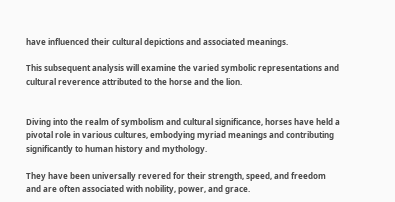have influenced their cultural depictions and associated meanings.

This subsequent analysis will examine the varied symbolic representations and cultural reverence attributed to the horse and the lion.


Diving into the realm of symbolism and cultural significance, horses have held a pivotal role in various cultures, embodying myriad meanings and contributing significantly to human history and mythology.

They have been universally revered for their strength, speed, and freedom and are often associated with nobility, power, and grace.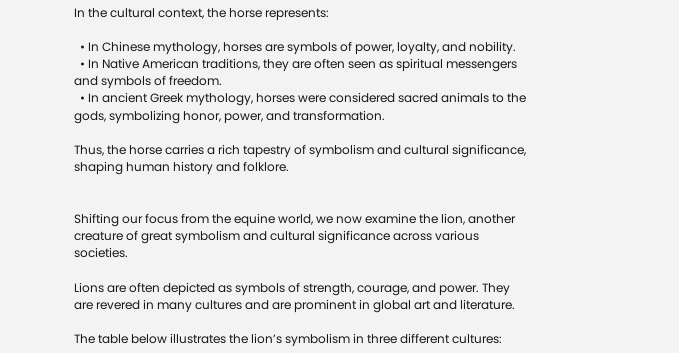In the cultural context, the horse represents:

  • In Chinese mythology, horses are symbols of power, loyalty, and nobility.
  • In Native American traditions, they are often seen as spiritual messengers and symbols of freedom.
  • In ancient Greek mythology, horses were considered sacred animals to the gods, symbolizing honor, power, and transformation.

Thus, the horse carries a rich tapestry of symbolism and cultural significance, shaping human history and folklore.


Shifting our focus from the equine world, we now examine the lion, another creature of great symbolism and cultural significance across various societies.

Lions are often depicted as symbols of strength, courage, and power. They are revered in many cultures and are prominent in global art and literature.

The table below illustrates the lion’s symbolism in three different cultures: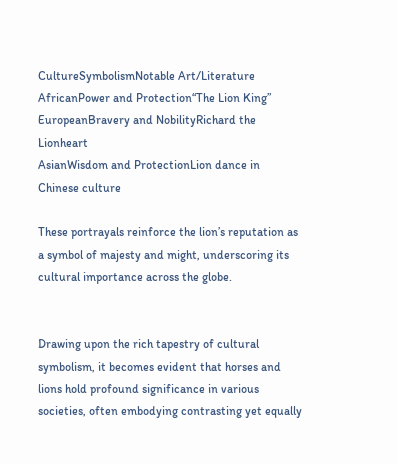CultureSymbolismNotable Art/Literature
AfricanPower and Protection“The Lion King”
EuropeanBravery and NobilityRichard the Lionheart
AsianWisdom and ProtectionLion dance in Chinese culture

These portrayals reinforce the lion’s reputation as a symbol of majesty and might, underscoring its cultural importance across the globe.


Drawing upon the rich tapestry of cultural symbolism, it becomes evident that horses and lions hold profound significance in various societies, often embodying contrasting yet equally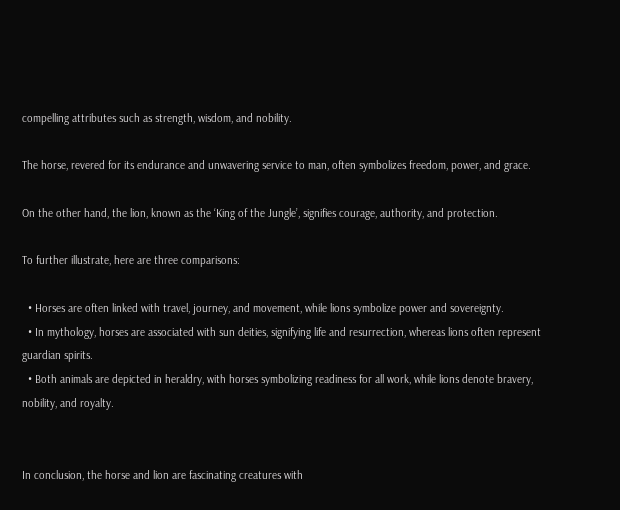compelling attributes such as strength, wisdom, and nobility.

The horse, revered for its endurance and unwavering service to man, often symbolizes freedom, power, and grace.

On the other hand, the lion, known as the ‘King of the Jungle’, signifies courage, authority, and protection.

To further illustrate, here are three comparisons:

  • Horses are often linked with travel, journey, and movement, while lions symbolize power and sovereignty.
  • In mythology, horses are associated with sun deities, signifying life and resurrection, whereas lions often represent guardian spirits.
  • Both animals are depicted in heraldry, with horses symbolizing readiness for all work, while lions denote bravery, nobility, and royalty.


In conclusion, the horse and lion are fascinating creatures with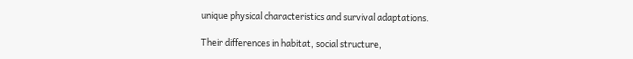unique physical characteristics and survival adaptations.

Their differences in habitat, social structure,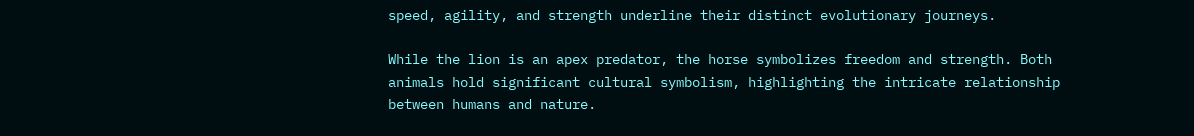speed, agility, and strength underline their distinct evolutionary journeys.

While the lion is an apex predator, the horse symbolizes freedom and strength. Both animals hold significant cultural symbolism, highlighting the intricate relationship between humans and nature.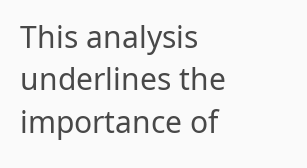This analysis underlines the importance of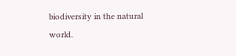biodiversity in the natural world.